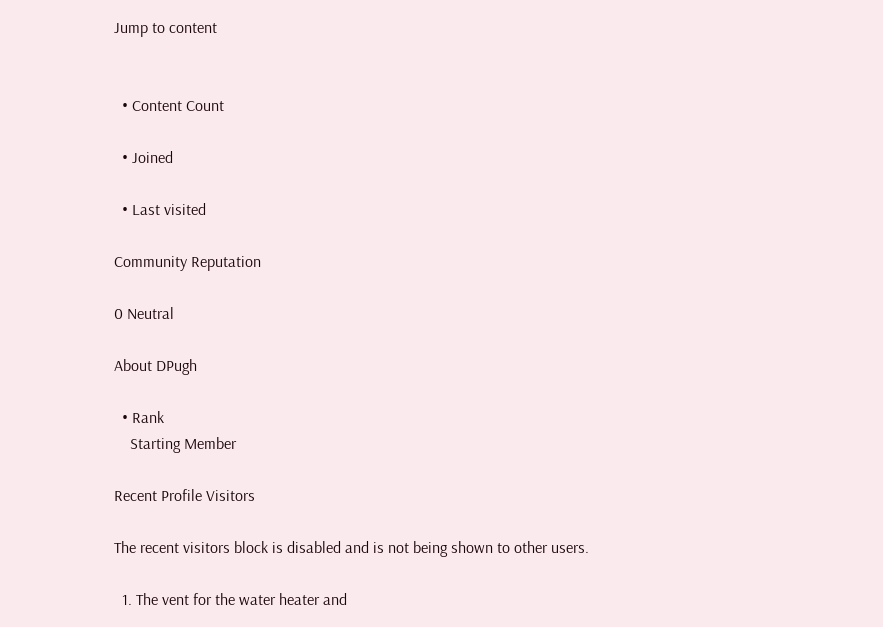Jump to content


  • Content Count

  • Joined

  • Last visited

Community Reputation

0 Neutral

About DPugh

  • Rank
    Starting Member

Recent Profile Visitors

The recent visitors block is disabled and is not being shown to other users.

  1. The vent for the water heater and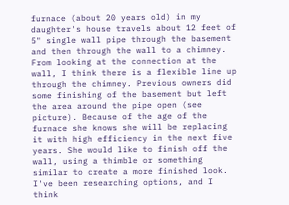furnace (about 20 years old) in my daughter's house travels about 12 feet of 5" single wall pipe through the basement and then through the wall to a chimney. From looking at the connection at the wall, I think there is a flexible line up through the chimney. Previous owners did some finishing of the basement but left the area around the pipe open (see picture). Because of the age of the furnace she knows she will be replacing it with high efficiency in the next five years. She would like to finish off the wall, using a thimble or something similar to create a more finished look. I've been researching options, and I think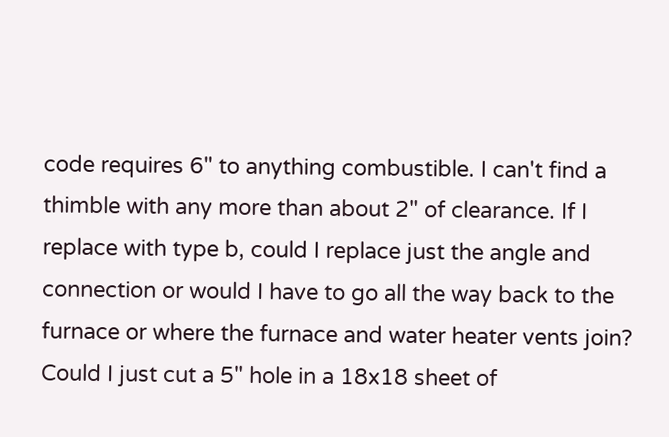code requires 6" to anything combustible. I can't find a thimble with any more than about 2" of clearance. If I replace with type b, could I replace just the angle and connection or would I have to go all the way back to the furnace or where the furnace and water heater vents join? Could I just cut a 5" hole in a 18x18 sheet of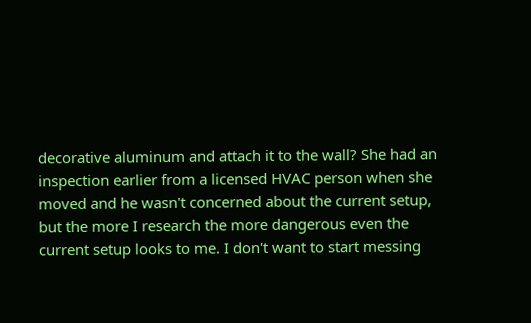decorative aluminum and attach it to the wall? She had an inspection earlier from a licensed HVAC person when she moved and he wasn't concerned about the current setup, but the more I research the more dangerous even the current setup looks to me. I don't want to start messing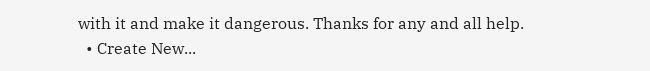with it and make it dangerous. Thanks for any and all help.
  • Create New...